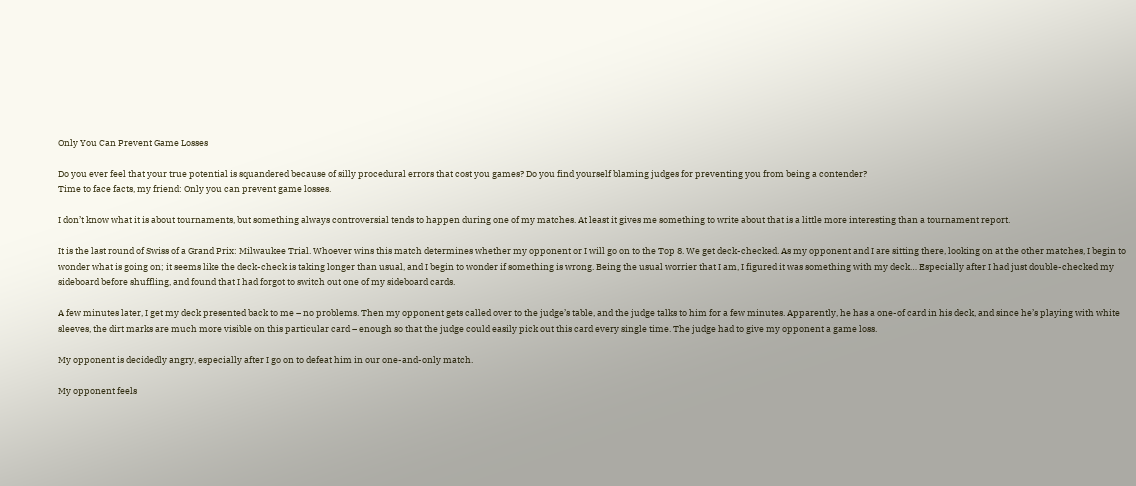Only You Can Prevent Game Losses

Do you ever feel that your true potential is squandered because of silly procedural errors that cost you games? Do you find yourself blaming judges for preventing you from being a contender?
Time to face facts, my friend: Only you can prevent game losses.

I don’t know what it is about tournaments, but something always controversial tends to happen during one of my matches. At least it gives me something to write about that is a little more interesting than a tournament report.

It is the last round of Swiss of a Grand Prix: Milwaukee Trial. Whoever wins this match determines whether my opponent or I will go on to the Top 8. We get deck-checked. As my opponent and I are sitting there, looking on at the other matches, I begin to wonder what is going on; it seems like the deck-check is taking longer than usual, and I begin to wonder if something is wrong. Being the usual worrier that I am, I figured it was something with my deck… Especially after I had just double-checked my sideboard before shuffling, and found that I had forgot to switch out one of my sideboard cards.

A few minutes later, I get my deck presented back to me – no problems. Then my opponent gets called over to the judge’s table, and the judge talks to him for a few minutes. Apparently, he has a one-of card in his deck, and since he’s playing with white sleeves, the dirt marks are much more visible on this particular card – enough so that the judge could easily pick out this card every single time. The judge had to give my opponent a game loss.

My opponent is decidedly angry, especially after I go on to defeat him in our one-and-only match.

My opponent feels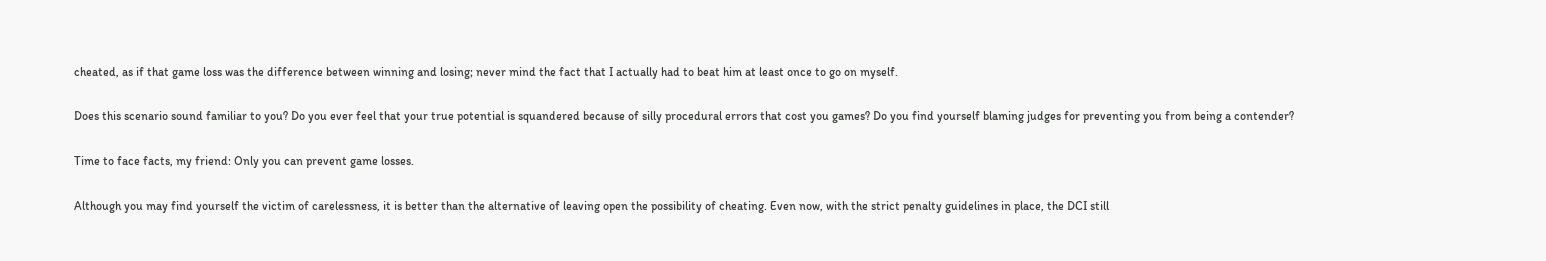cheated, as if that game loss was the difference between winning and losing; never mind the fact that I actually had to beat him at least once to go on myself.

Does this scenario sound familiar to you? Do you ever feel that your true potential is squandered because of silly procedural errors that cost you games? Do you find yourself blaming judges for preventing you from being a contender?

Time to face facts, my friend: Only you can prevent game losses.

Although you may find yourself the victim of carelessness, it is better than the alternative of leaving open the possibility of cheating. Even now, with the strict penalty guidelines in place, the DCI still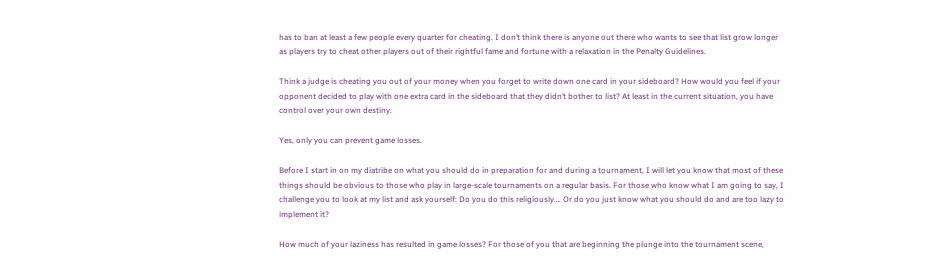has to ban at least a few people every quarter for cheating. I don’t think there is anyone out there who wants to see that list grow longer as players try to cheat other players out of their rightful fame and fortune with a relaxation in the Penalty Guidelines.

Think a judge is cheating you out of your money when you forget to write down one card in your sideboard? How would you feel if your opponent decided to play with one extra card in the sideboard that they didn’t bother to list? At least in the current situation, you have control over your own destiny.

Yes, only you can prevent game losses.

Before I start in on my diatribe on what you should do in preparation for and during a tournament, I will let you know that most of these things should be obvious to those who play in large-scale tournaments on a regular basis. For those who know what I am going to say, I challenge you to look at my list and ask yourself: Do you do this religiously…. Or do you just know what you should do and are too lazy to implement it?

How much of your laziness has resulted in game losses? For those of you that are beginning the plunge into the tournament scene,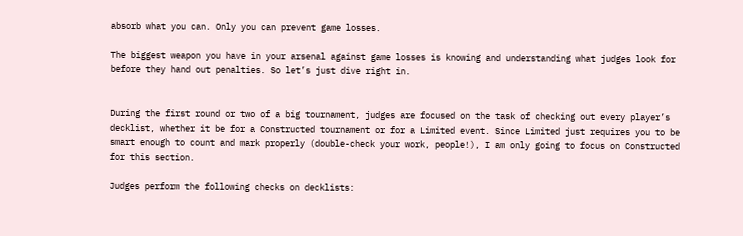absorb what you can. Only you can prevent game losses.

The biggest weapon you have in your arsenal against game losses is knowing and understanding what judges look for before they hand out penalties. So let’s just dive right in.


During the first round or two of a big tournament, judges are focused on the task of checking out every player’s decklist, whether it be for a Constructed tournament or for a Limited event. Since Limited just requires you to be smart enough to count and mark properly (double-check your work, people!), I am only going to focus on Constructed for this section.

Judges perform the following checks on decklists: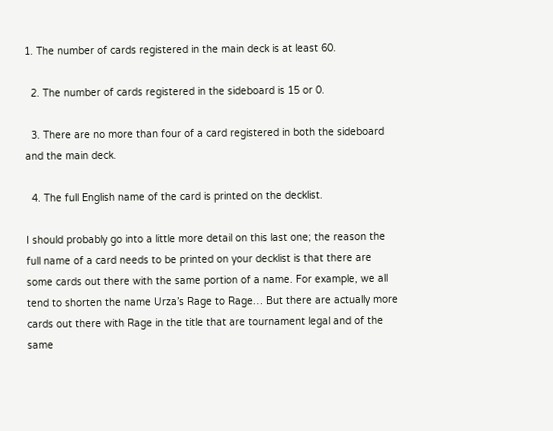1. The number of cards registered in the main deck is at least 60.

  2. The number of cards registered in the sideboard is 15 or 0.

  3. There are no more than four of a card registered in both the sideboard and the main deck.

  4. The full English name of the card is printed on the decklist.

I should probably go into a little more detail on this last one; the reason the full name of a card needs to be printed on your decklist is that there are some cards out there with the same portion of a name. For example, we all tend to shorten the name Urza’s Rage to Rage… But there are actually more cards out there with Rage in the title that are tournament legal and of the same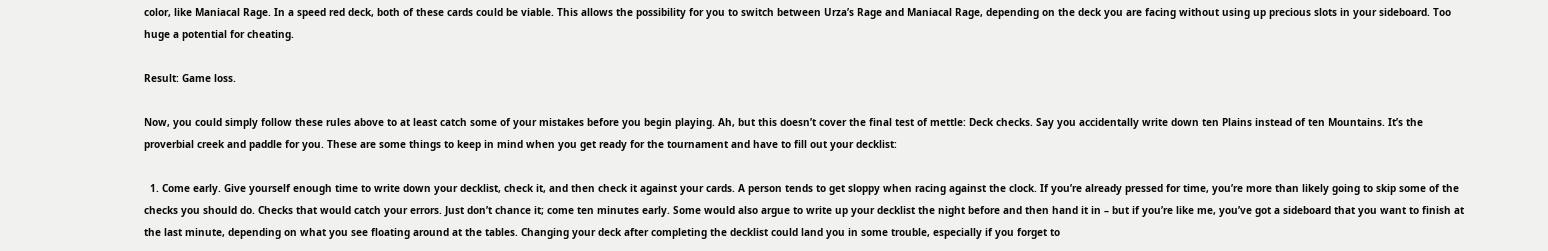color, like Maniacal Rage. In a speed red deck, both of these cards could be viable. This allows the possibility for you to switch between Urza’s Rage and Maniacal Rage, depending on the deck you are facing without using up precious slots in your sideboard. Too huge a potential for cheating.

Result: Game loss.

Now, you could simply follow these rules above to at least catch some of your mistakes before you begin playing. Ah, but this doesn’t cover the final test of mettle: Deck checks. Say you accidentally write down ten Plains instead of ten Mountains. It’s the proverbial creek and paddle for you. These are some things to keep in mind when you get ready for the tournament and have to fill out your decklist:

  1. Come early. Give yourself enough time to write down your decklist, check it, and then check it against your cards. A person tends to get sloppy when racing against the clock. If you’re already pressed for time, you’re more than likely going to skip some of the checks you should do. Checks that would catch your errors. Just don’t chance it; come ten minutes early. Some would also argue to write up your decklist the night before and then hand it in – but if you’re like me, you’ve got a sideboard that you want to finish at the last minute, depending on what you see floating around at the tables. Changing your deck after completing the decklist could land you in some trouble, especially if you forget to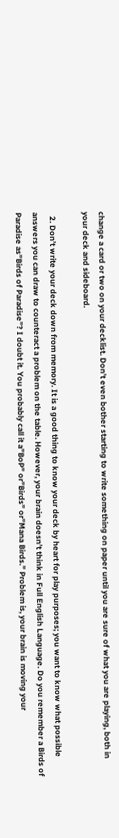change a card or two on your decklist. Don’t even bother starting to write something on paper until you are sure of what you are playing, both in your deck and sideboard.

  2. Don’t write your deck down from memory. It is a good thing to know your deck by heart for play purposes; you want to know what possible answers you can draw to counteract a problem on the table. However, your brain doesn’t think in Full English Language. Do you remember a Birds of Paradise as”Birds of Paradise”? I doubt it. You probably call it a”BoP” or”Birds” or”Mana Birds.” Problem is, your brain is moving your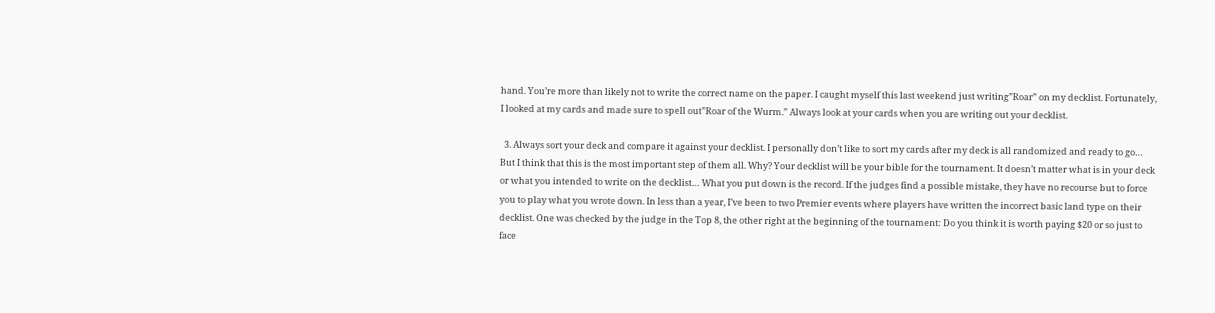hand. You’re more than likely not to write the correct name on the paper. I caught myself this last weekend just writing”Roar” on my decklist. Fortunately, I looked at my cards and made sure to spell out”Roar of the Wurm.” Always look at your cards when you are writing out your decklist.

  3. Always sort your deck and compare it against your decklist. I personally don’t like to sort my cards after my deck is all randomized and ready to go… But I think that this is the most important step of them all. Why? Your decklist will be your bible for the tournament. It doesn’t matter what is in your deck or what you intended to write on the decklist… What you put down is the record. If the judges find a possible mistake, they have no recourse but to force you to play what you wrote down. In less than a year, I’ve been to two Premier events where players have written the incorrect basic land type on their decklist. One was checked by the judge in the Top 8, the other right at the beginning of the tournament: Do you think it is worth paying $20 or so just to face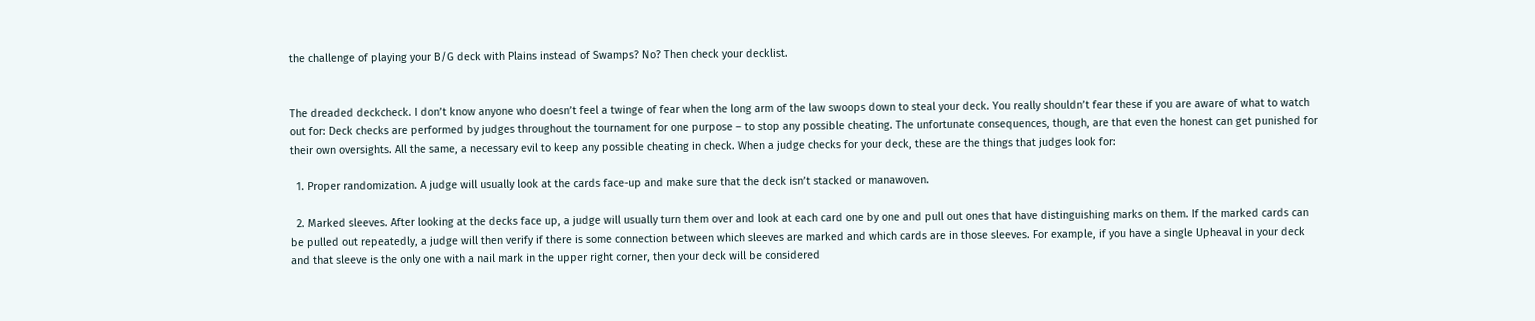the challenge of playing your B/G deck with Plains instead of Swamps? No? Then check your decklist.


The dreaded deckcheck. I don’t know anyone who doesn’t feel a twinge of fear when the long arm of the law swoops down to steal your deck. You really shouldn’t fear these if you are aware of what to watch out for: Deck checks are performed by judges throughout the tournament for one purpose – to stop any possible cheating. The unfortunate consequences, though, are that even the honest can get punished for their own oversights. All the same, a necessary evil to keep any possible cheating in check. When a judge checks for your deck, these are the things that judges look for:

  1. Proper randomization. A judge will usually look at the cards face-up and make sure that the deck isn’t stacked or manawoven.

  2. Marked sleeves. After looking at the decks face up, a judge will usually turn them over and look at each card one by one and pull out ones that have distinguishing marks on them. If the marked cards can be pulled out repeatedly, a judge will then verify if there is some connection between which sleeves are marked and which cards are in those sleeves. For example, if you have a single Upheaval in your deck and that sleeve is the only one with a nail mark in the upper right corner, then your deck will be considered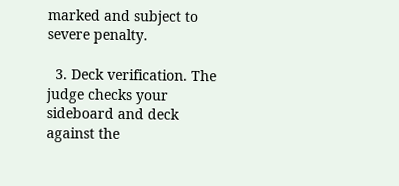marked and subject to severe penalty.

  3. Deck verification. The judge checks your sideboard and deck against the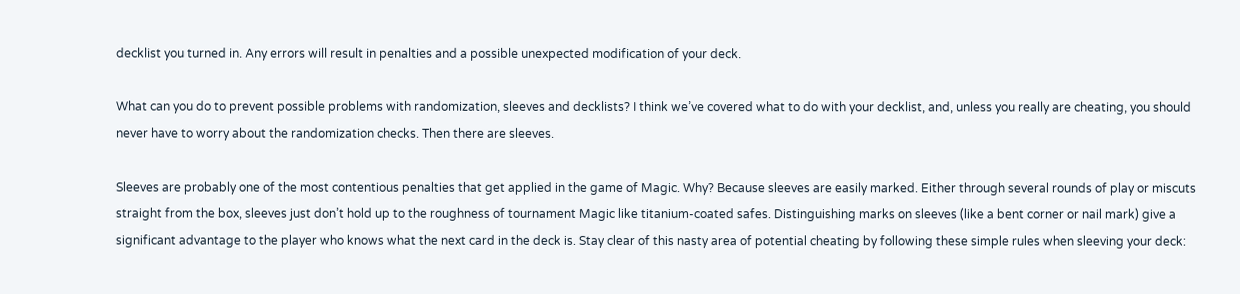decklist you turned in. Any errors will result in penalties and a possible unexpected modification of your deck.

What can you do to prevent possible problems with randomization, sleeves and decklists? I think we’ve covered what to do with your decklist, and, unless you really are cheating, you should never have to worry about the randomization checks. Then there are sleeves.

Sleeves are probably one of the most contentious penalties that get applied in the game of Magic. Why? Because sleeves are easily marked. Either through several rounds of play or miscuts straight from the box, sleeves just don’t hold up to the roughness of tournament Magic like titanium-coated safes. Distinguishing marks on sleeves (like a bent corner or nail mark) give a significant advantage to the player who knows what the next card in the deck is. Stay clear of this nasty area of potential cheating by following these simple rules when sleeving your deck: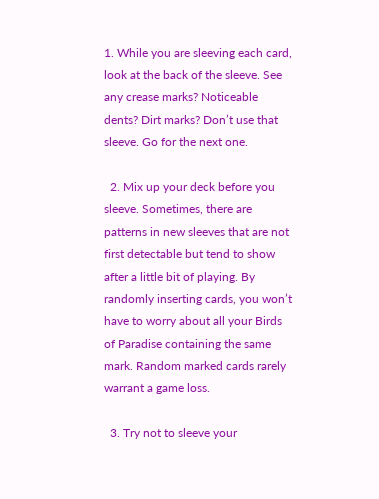1. While you are sleeving each card, look at the back of the sleeve. See any crease marks? Noticeable dents? Dirt marks? Don’t use that sleeve. Go for the next one.

  2. Mix up your deck before you sleeve. Sometimes, there are patterns in new sleeves that are not first detectable but tend to show after a little bit of playing. By randomly inserting cards, you won’t have to worry about all your Birds of Paradise containing the same mark. Random marked cards rarely warrant a game loss.

  3. Try not to sleeve your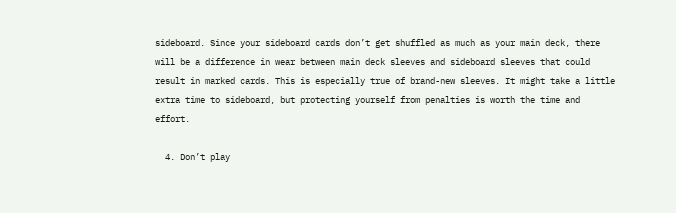sideboard. Since your sideboard cards don’t get shuffled as much as your main deck, there will be a difference in wear between main deck sleeves and sideboard sleeves that could result in marked cards. This is especially true of brand-new sleeves. It might take a little extra time to sideboard, but protecting yourself from penalties is worth the time and effort.

  4. Don’t play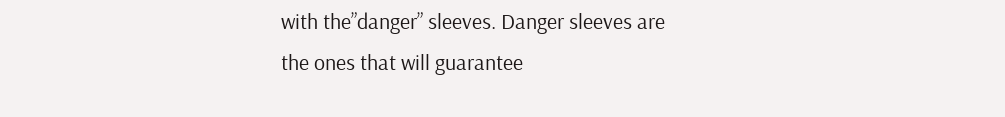with the”danger” sleeves. Danger sleeves are the ones that will guarantee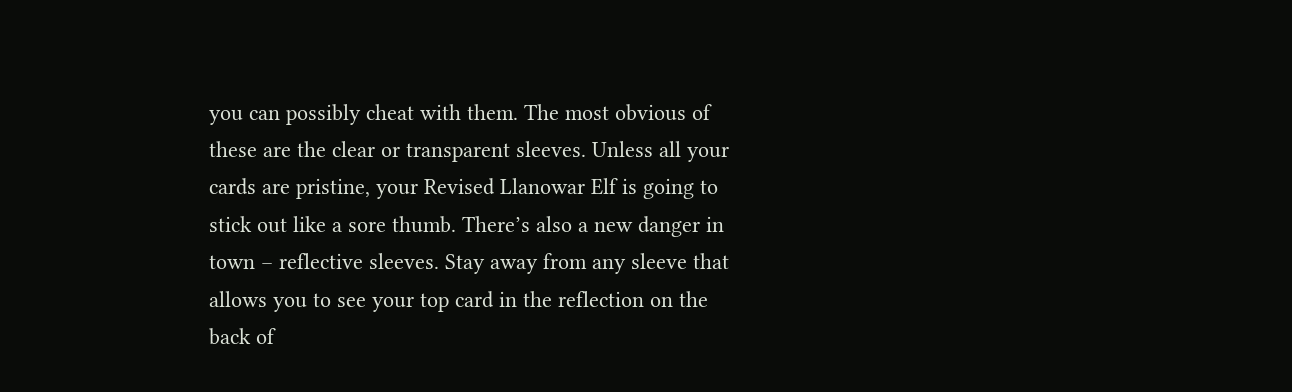you can possibly cheat with them. The most obvious of these are the clear or transparent sleeves. Unless all your cards are pristine, your Revised Llanowar Elf is going to stick out like a sore thumb. There’s also a new danger in town – reflective sleeves. Stay away from any sleeve that allows you to see your top card in the reflection on the back of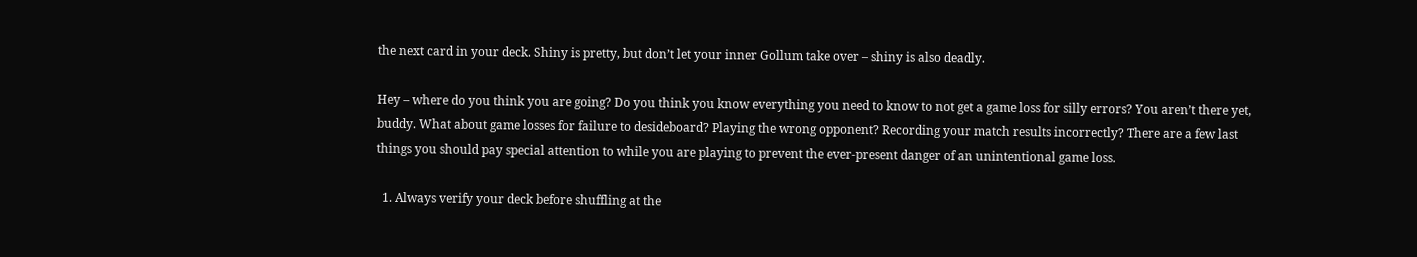the next card in your deck. Shiny is pretty, but don’t let your inner Gollum take over – shiny is also deadly.

Hey – where do you think you are going? Do you think you know everything you need to know to not get a game loss for silly errors? You aren’t there yet, buddy. What about game losses for failure to desideboard? Playing the wrong opponent? Recording your match results incorrectly? There are a few last things you should pay special attention to while you are playing to prevent the ever-present danger of an unintentional game loss.

  1. Always verify your deck before shuffling at the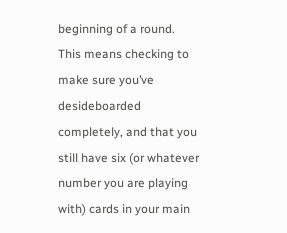beginning of a round. This means checking to make sure you’ve desideboarded completely, and that you still have six (or whatever number you are playing with) cards in your main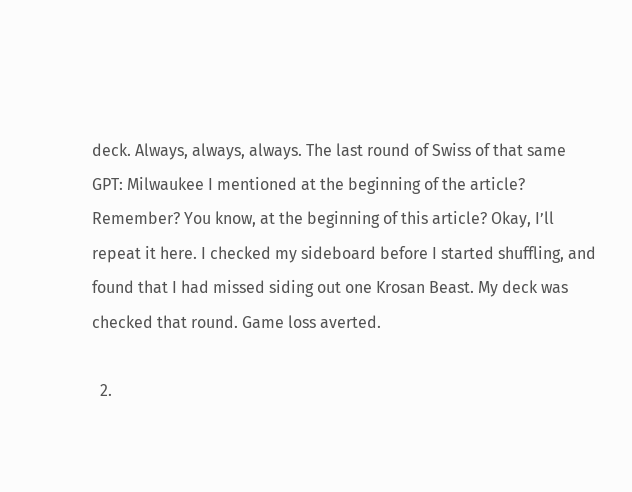deck. Always, always, always. The last round of Swiss of that same GPT: Milwaukee I mentioned at the beginning of the article? Remember? You know, at the beginning of this article? Okay, I’ll repeat it here. I checked my sideboard before I started shuffling, and found that I had missed siding out one Krosan Beast. My deck was checked that round. Game loss averted.

  2.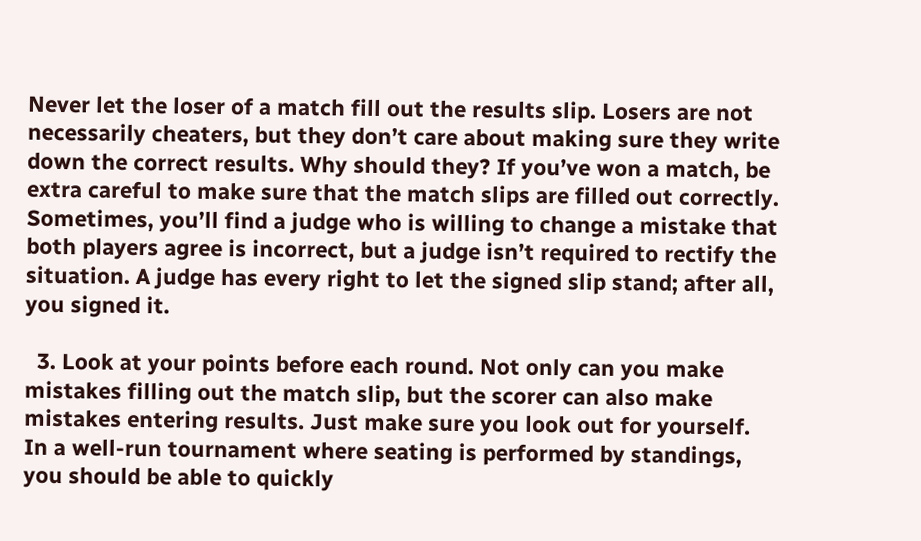Never let the loser of a match fill out the results slip. Losers are not necessarily cheaters, but they don’t care about making sure they write down the correct results. Why should they? If you’ve won a match, be extra careful to make sure that the match slips are filled out correctly. Sometimes, you’ll find a judge who is willing to change a mistake that both players agree is incorrect, but a judge isn’t required to rectify the situation. A judge has every right to let the signed slip stand; after all, you signed it.

  3. Look at your points before each round. Not only can you make mistakes filling out the match slip, but the scorer can also make mistakes entering results. Just make sure you look out for yourself. In a well-run tournament where seating is performed by standings, you should be able to quickly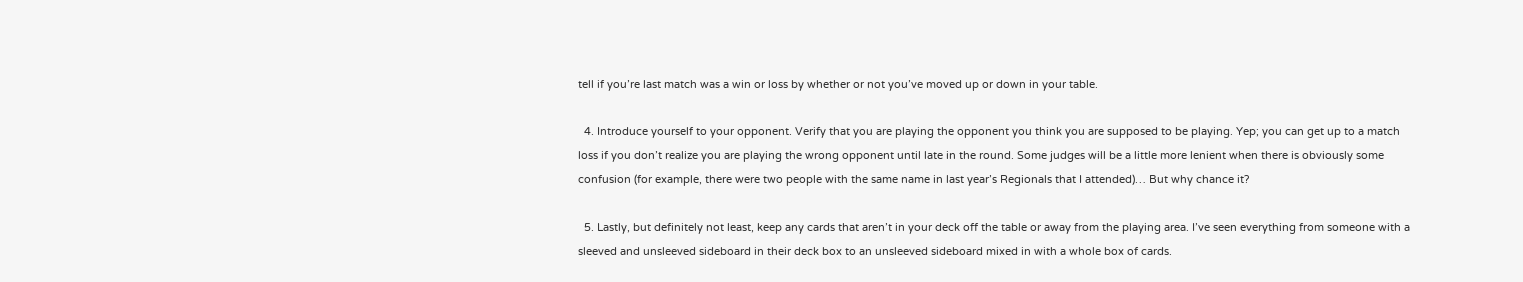tell if you’re last match was a win or loss by whether or not you’ve moved up or down in your table.

  4. Introduce yourself to your opponent. Verify that you are playing the opponent you think you are supposed to be playing. Yep; you can get up to a match loss if you don’t realize you are playing the wrong opponent until late in the round. Some judges will be a little more lenient when there is obviously some confusion (for example, there were two people with the same name in last year’s Regionals that I attended)… But why chance it?

  5. Lastly, but definitely not least, keep any cards that aren’t in your deck off the table or away from the playing area. I’ve seen everything from someone with a sleeved and unsleeved sideboard in their deck box to an unsleeved sideboard mixed in with a whole box of cards.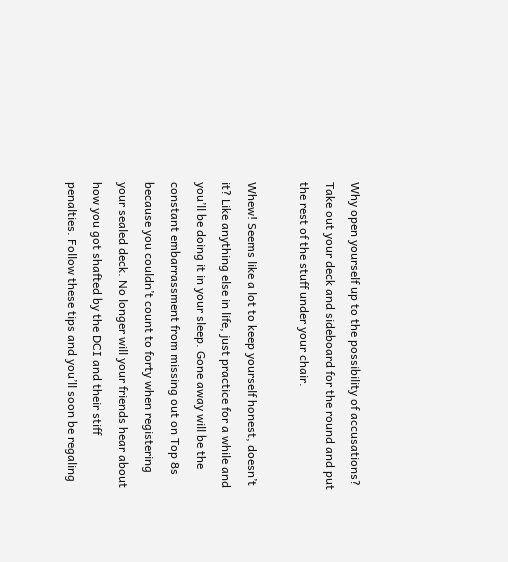Why open yourself up to the possibility of accusations? Take out your deck and sideboard for the round and put the rest of the stuff under your chair.

Whew! Seems like a lot to keep yourself honest, doesn’t it? Like anything else in life, just practice for a while and you’ll be doing it in your sleep. Gone away will be the constant embarrassment from missing out on Top 8s because you couldn’t count to forty when registering your sealed deck. No longer will your friends hear about how you got shafted by the DCI and their stiff penalties. Follow these tips and you’ll soon be regaling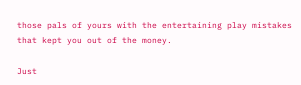those pals of yours with the entertaining play mistakes that kept you out of the money.

Just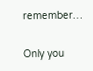remember…

Only you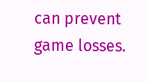can prevent game losses.